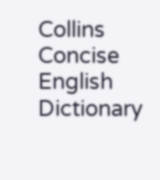Collins Concise English Dictionary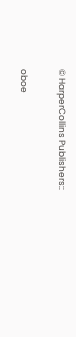© HarperCollins Publishers::

oboe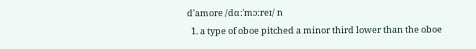d'amore /dɑːˈmɔːreɪ/ n
  1. a type of oboe pitched a minor third lower than the oboe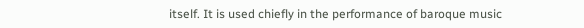itself. It is used chiefly in the performance of baroque music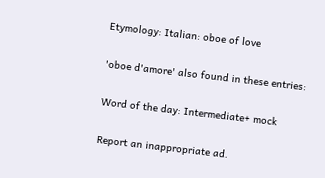Etymology: Italian: oboe of love

'oboe d'amore' also found in these entries:

Word of the day: Intermediate+ mock

Report an inappropriate ad.